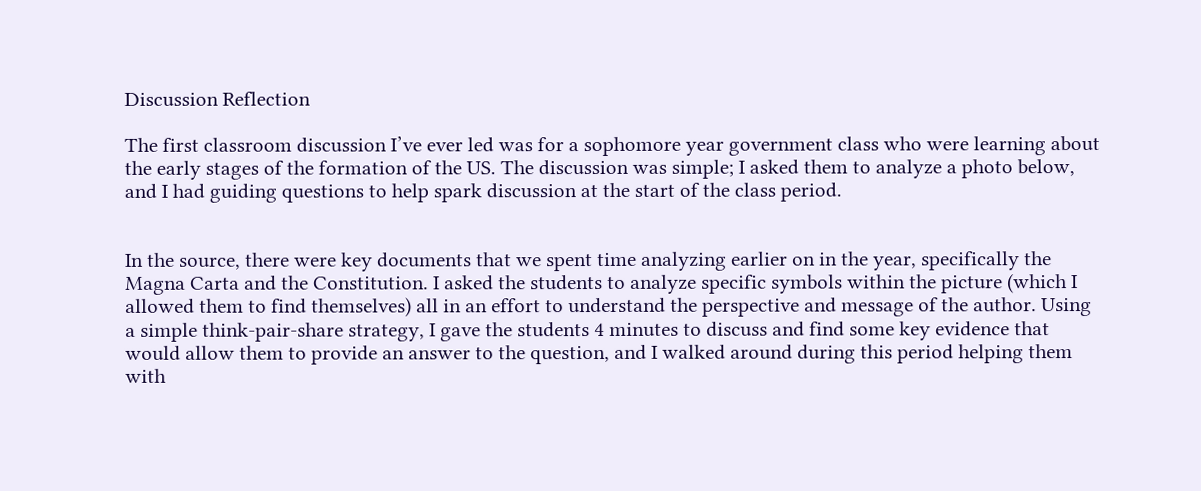Discussion Reflection

The first classroom discussion I’ve ever led was for a sophomore year government class who were learning about the early stages of the formation of the US. The discussion was simple; I asked them to analyze a photo below, and I had guiding questions to help spark discussion at the start of the class period.


In the source, there were key documents that we spent time analyzing earlier on in the year, specifically the Magna Carta and the Constitution. I asked the students to analyze specific symbols within the picture (which I allowed them to find themselves) all in an effort to understand the perspective and message of the author. Using a simple think-pair-share strategy, I gave the students 4 minutes to discuss and find some key evidence that would allow them to provide an answer to the question, and I walked around during this period helping them with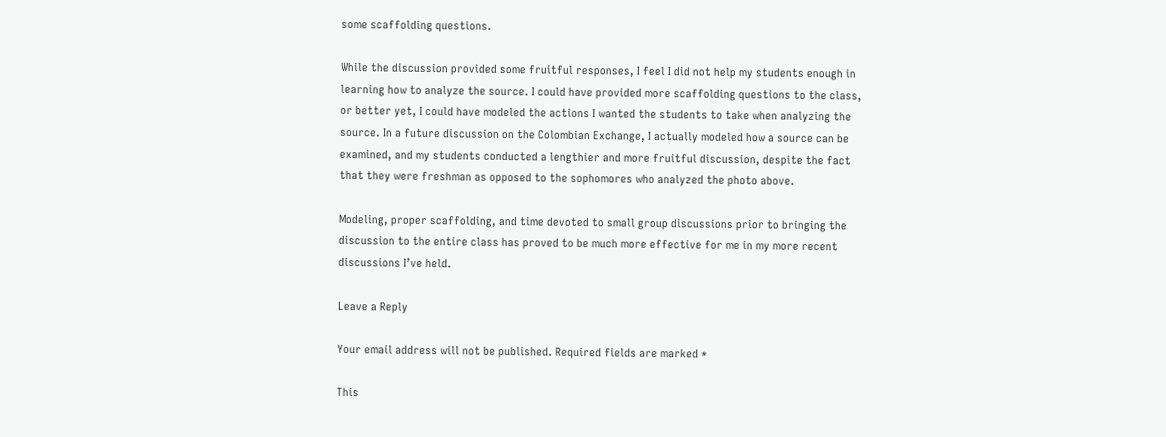some scaffolding questions.

While the discussion provided some fruitful responses, I feel I did not help my students enough in learning how to analyze the source. I could have provided more scaffolding questions to the class, or better yet, I could have modeled the actions I wanted the students to take when analyzing the source. In a future discussion on the Colombian Exchange, I actually modeled how a source can be examined, and my students conducted a lengthier and more fruitful discussion, despite the fact that they were freshman as opposed to the sophomores who analyzed the photo above.

Modeling, proper scaffolding, and time devoted to small group discussions prior to bringing the discussion to the entire class has proved to be much more effective for me in my more recent discussions I’ve held.

Leave a Reply

Your email address will not be published. Required fields are marked *

This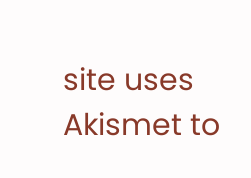site uses Akismet to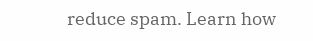reduce spam. Learn how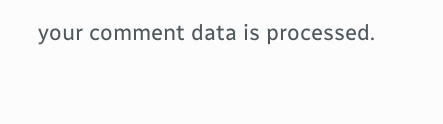your comment data is processed.